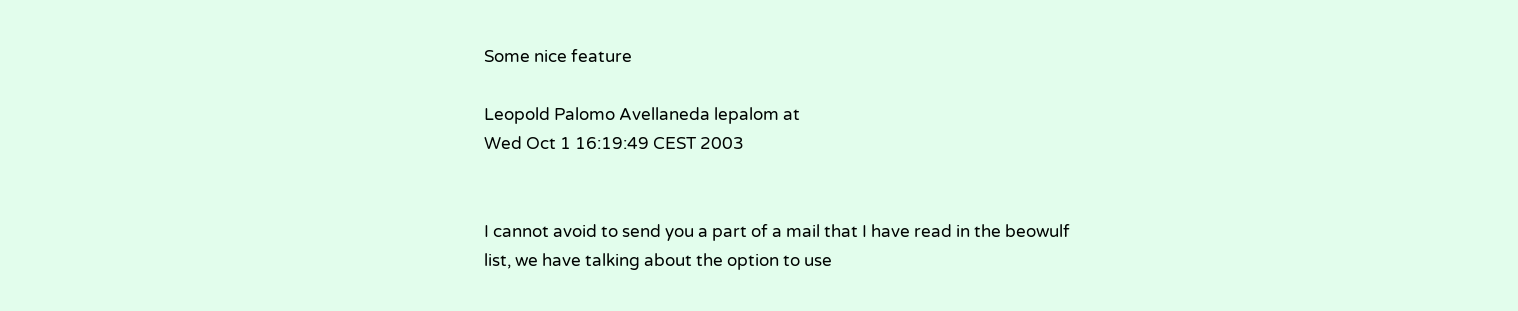Some nice feature

Leopold Palomo Avellaneda lepalom at
Wed Oct 1 16:19:49 CEST 2003


I cannot avoid to send you a part of a mail that I have read in the beowulf
list, we have talking about the option to use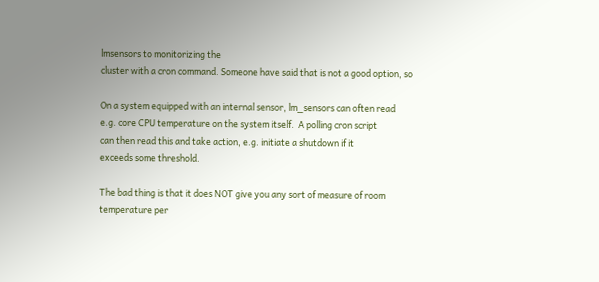lmsensors to monitorizing the
cluster with a cron command. Someone have said that is not a good option, so

On a system equipped with an internal sensor, lm_sensors can often read
e.g. core CPU temperature on the system itself.  A polling cron script
can then read this and take action, e.g. initiate a shutdown if it
exceeds some threshold.

The bad thing is that it does NOT give you any sort of measure of room
temperature per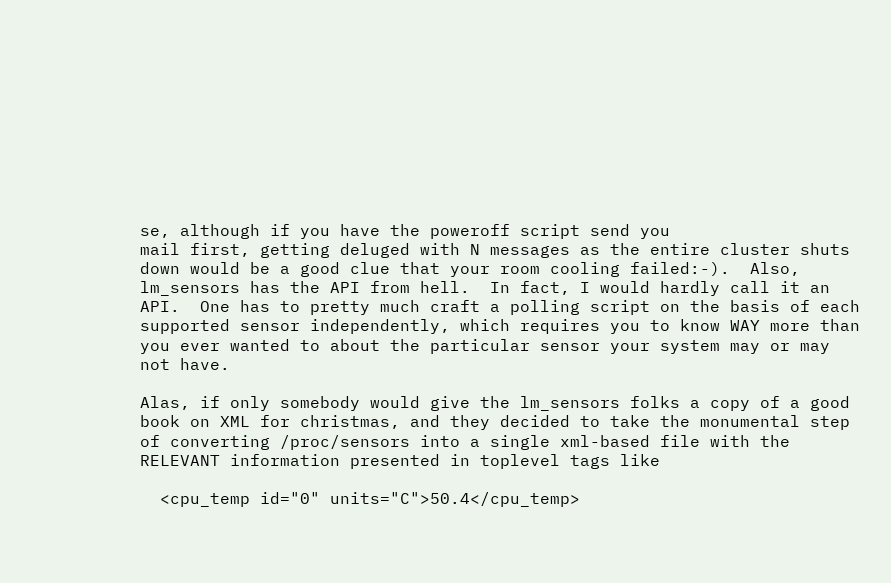se, although if you have the poweroff script send you
mail first, getting deluged with N messages as the entire cluster shuts
down would be a good clue that your room cooling failed:-).  Also,
lm_sensors has the API from hell.  In fact, I would hardly call it an
API.  One has to pretty much craft a polling script on the basis of each
supported sensor independently, which requires you to know WAY more than
you ever wanted to about the particular sensor your system may or may
not have.

Alas, if only somebody would give the lm_sensors folks a copy of a good
book on XML for christmas, and they decided to take the monumental step
of converting /proc/sensors into a single xml-based file with the
RELEVANT information presented in toplevel tags like

  <cpu_temp id="0" units="C">50.4</cpu_temp>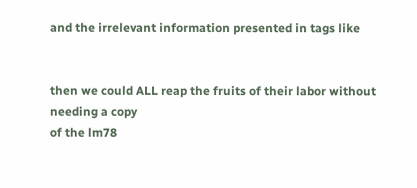and the irrelevant information presented in tags like


then we could ALL reap the fruits of their labor without needing a copy
of the lm78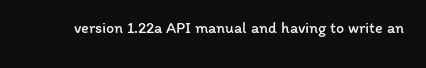version 1.22a API manual and having to write an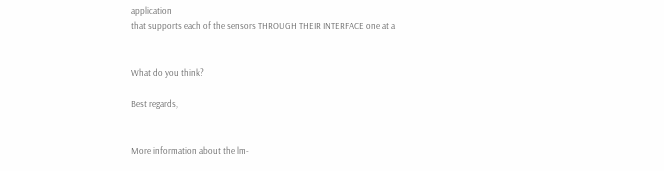application
that supports each of the sensors THROUGH THEIR INTERFACE one at a


What do you think?

Best regards,


More information about the lm-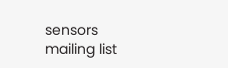sensors mailing list